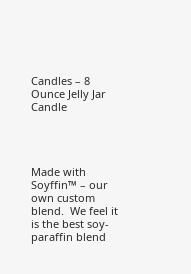Candles – 8 Ounce Jelly Jar Candle




Made with Soyffin™ – our own custom blend.  We feel it is the best soy-paraffin blend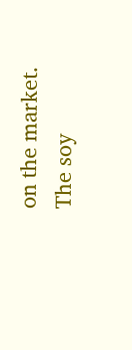on the market.  The soy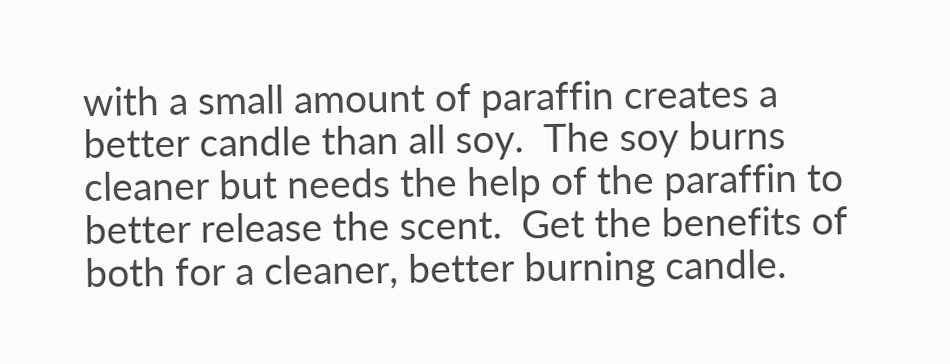with a small amount of paraffin creates a better candle than all soy.  The soy burns cleaner but needs the help of the paraffin to better release the scent.  Get the benefits of both for a cleaner, better burning candle.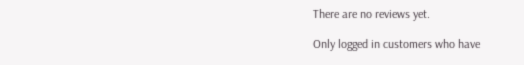There are no reviews yet.

Only logged in customers who have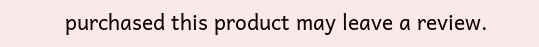purchased this product may leave a review.